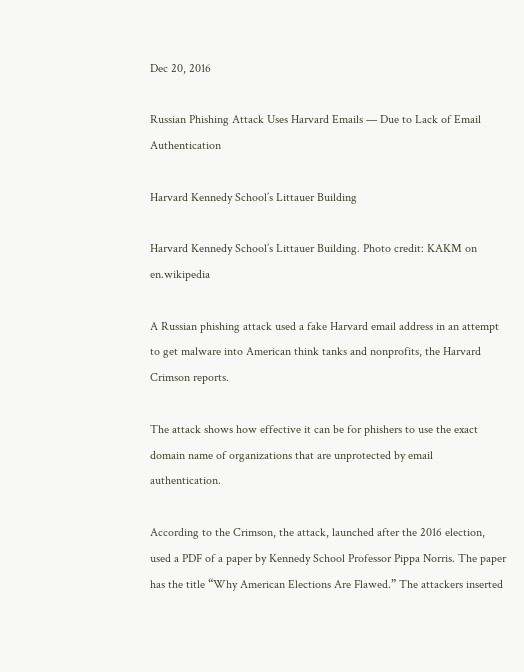Dec 20, 2016

Russian Phishing Attack Uses Harvard Emails — Due to Lack of Email Authentication

Harvard Kennedy School’s Littauer Building

Harvard Kennedy School’s Littauer Building. Photo credit: KAKM on en.wikipedia

A Russian phishing attack used a fake Harvard email address in an attempt to get malware into American think tanks and nonprofits, the Harvard Crimson reports.

The attack shows how effective it can be for phishers to use the exact domain name of organizations that are unprotected by email authentication.

According to the Crimson, the attack, launched after the 2016 election, used a PDF of a paper by Kennedy School Professor Pippa Norris. The paper has the title “Why American Elections Are Flawed.” The attackers inserted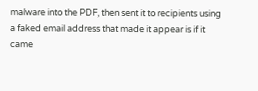malware into the PDF, then sent it to recipients using a faked email address that made it appear is if it came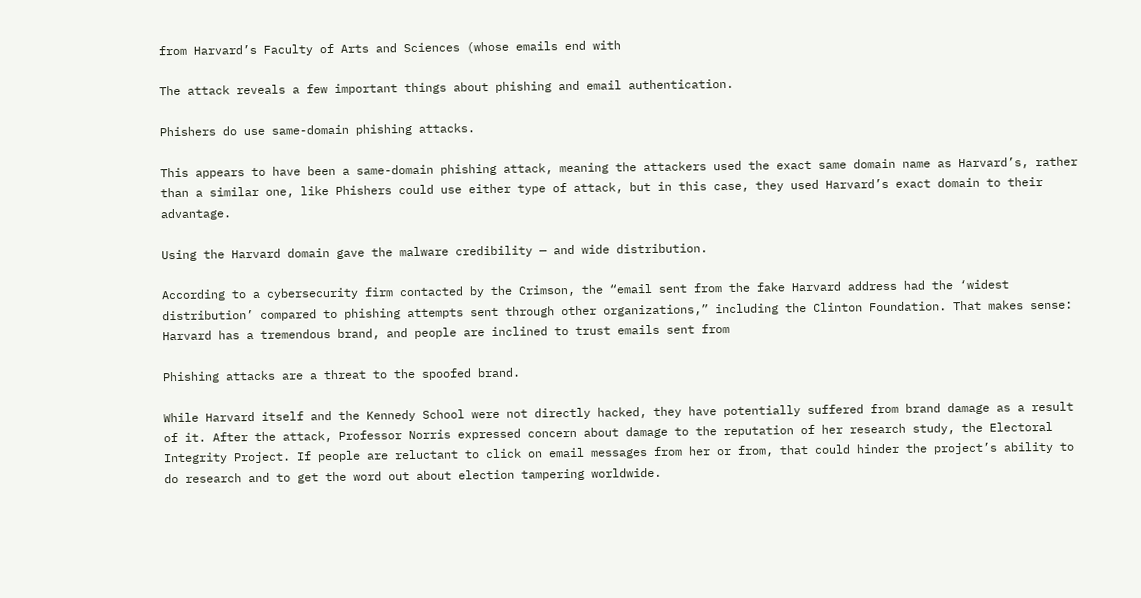from Harvard’s Faculty of Arts and Sciences (whose emails end with

The attack reveals a few important things about phishing and email authentication.

Phishers do use same-domain phishing attacks.

This appears to have been a same-domain phishing attack, meaning the attackers used the exact same domain name as Harvard’s, rather than a similar one, like Phishers could use either type of attack, but in this case, they used Harvard’s exact domain to their advantage.

Using the Harvard domain gave the malware credibility — and wide distribution.

According to a cybersecurity firm contacted by the Crimson, the “email sent from the fake Harvard address had the ‘widest distribution’ compared to phishing attempts sent through other organizations,” including the Clinton Foundation. That makes sense: Harvard has a tremendous brand, and people are inclined to trust emails sent from

Phishing attacks are a threat to the spoofed brand.

While Harvard itself and the Kennedy School were not directly hacked, they have potentially suffered from brand damage as a result of it. After the attack, Professor Norris expressed concern about damage to the reputation of her research study, the Electoral Integrity Project. If people are reluctant to click on email messages from her or from, that could hinder the project’s ability to do research and to get the word out about election tampering worldwide.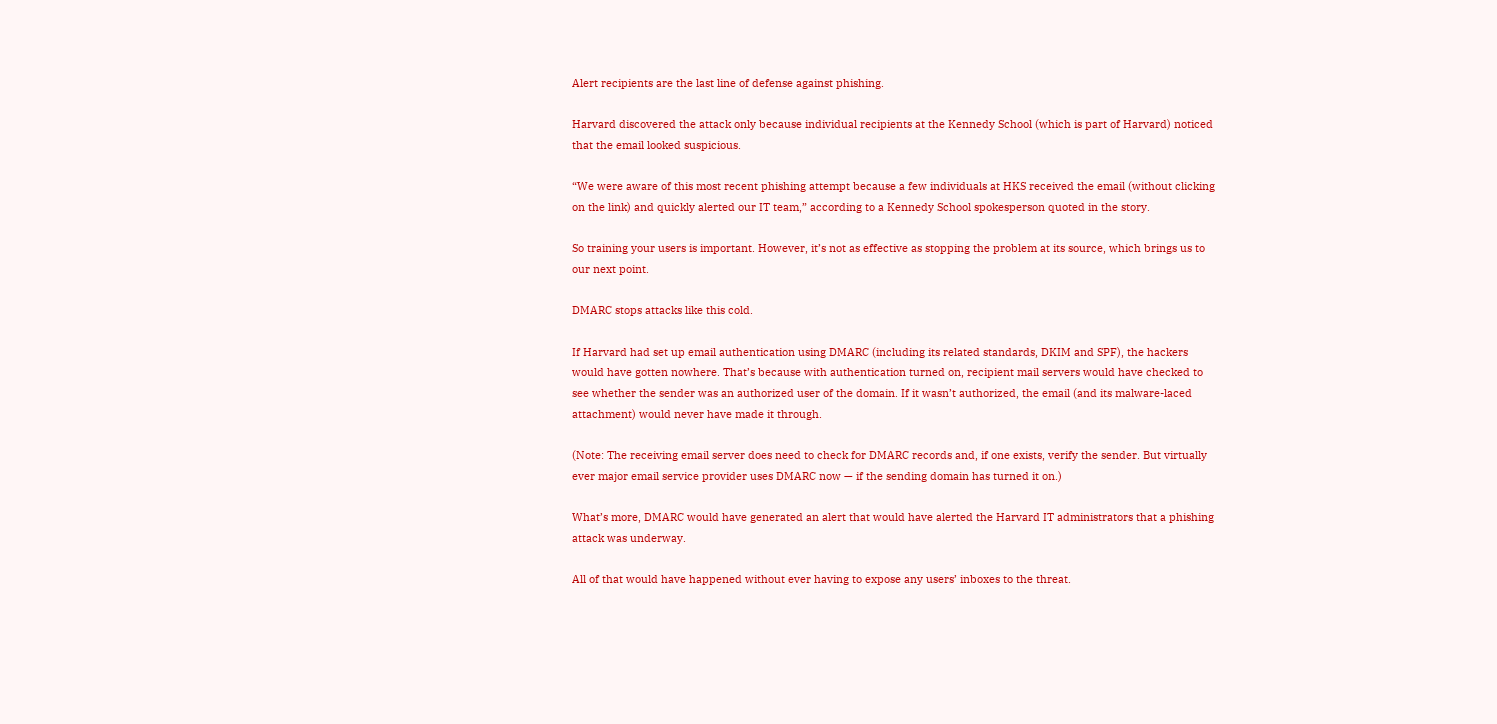Alert recipients are the last line of defense against phishing.

Harvard discovered the attack only because individual recipients at the Kennedy School (which is part of Harvard) noticed that the email looked suspicious.

“We were aware of this most recent phishing attempt because a few individuals at HKS received the email (without clicking on the link) and quickly alerted our IT team,” according to a Kennedy School spokesperson quoted in the story.

So training your users is important. However, it’s not as effective as stopping the problem at its source, which brings us to our next point.

DMARC stops attacks like this cold.

If Harvard had set up email authentication using DMARC (including its related standards, DKIM and SPF), the hackers would have gotten nowhere. That’s because with authentication turned on, recipient mail servers would have checked to see whether the sender was an authorized user of the domain. If it wasn’t authorized, the email (and its malware-laced attachment) would never have made it through.

(Note: The receiving email server does need to check for DMARC records and, if one exists, verify the sender. But virtually ever major email service provider uses DMARC now — if the sending domain has turned it on.)

What’s more, DMARC would have generated an alert that would have alerted the Harvard IT administrators that a phishing attack was underway.

All of that would have happened without ever having to expose any users’ inboxes to the threat.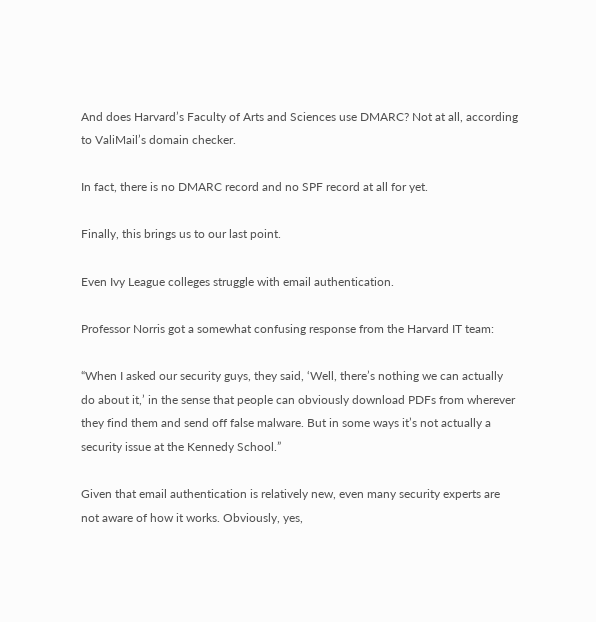And does Harvard’s Faculty of Arts and Sciences use DMARC? Not at all, according to ValiMail’s domain checker.

In fact, there is no DMARC record and no SPF record at all for yet.

Finally, this brings us to our last point.

Even Ivy League colleges struggle with email authentication.

Professor Norris got a somewhat confusing response from the Harvard IT team:

“When I asked our security guys, they said, ‘Well, there’s nothing we can actually do about it,’ in the sense that people can obviously download PDFs from wherever they find them and send off false malware. But in some ways it’s not actually a security issue at the Kennedy School.”

Given that email authentication is relatively new, even many security experts are not aware of how it works. Obviously, yes,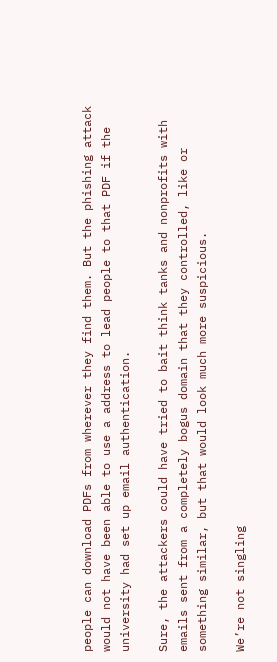people can download PDFs from wherever they find them. But the phishing attack would not have been able to use a address to lead people to that PDF if the university had set up email authentication.

Sure, the attackers could have tried to bait think tanks and nonprofits with emails sent from a completely bogus domain that they controlled, like or something similar, but that would look much more suspicious.

We’re not singling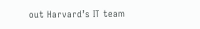out Harvard’s IT team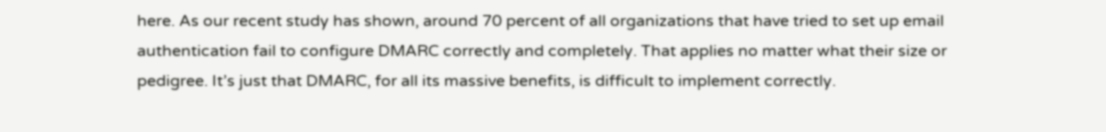here. As our recent study has shown, around 70 percent of all organizations that have tried to set up email authentication fail to configure DMARC correctly and completely. That applies no matter what their size or pedigree. It’s just that DMARC, for all its massive benefits, is difficult to implement correctly.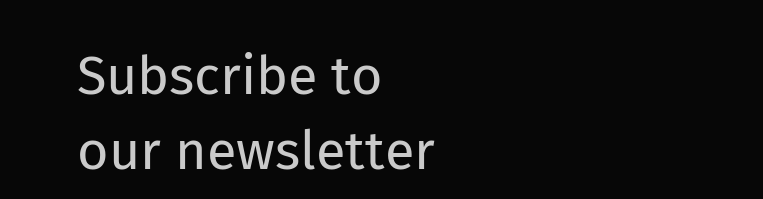Subscribe to our newsletter